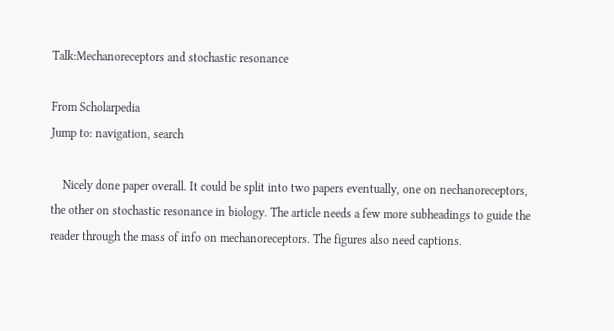Talk:Mechanoreceptors and stochastic resonance

From Scholarpedia
Jump to: navigation, search

    Nicely done paper overall. It could be split into two papers eventually, one on nechanoreceptors, the other on stochastic resonance in biology. The article needs a few more subheadings to guide the reader through the mass of info on mechanoreceptors. The figures also need captions.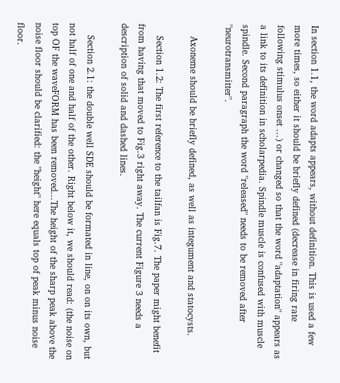In section 1.1, the word adapts appears, without definition. This is used a few more times, so either it should be briefly defined (decrease in firing rate following stimulus onset ...) or changed so that the word "adaptation" appears as a link to its definition in scholarpedia. Spindle muscle is confused with muscle spindle. Second paragraph the word "released" needs to be removed after "neurotransmitter".

    Axoneme should be briefly defined, as well as integument and statocysts.

    Section 1.2: The first reference to the tailfan is Fig.7. The paper might benefit from having that moved to Fig.3 right away. The current Figure 3 needs a description of solid and dashed lines.

    Section 2.1: the double well SDE should be formated in line, on on its own, but not half of one and half of the other. Right below it, we should read: (the noise on top OF the waveFORM has been removed...The height of the sharp peak above the noise floor should be clarified: the "height" here equals top of peak minus noise floor.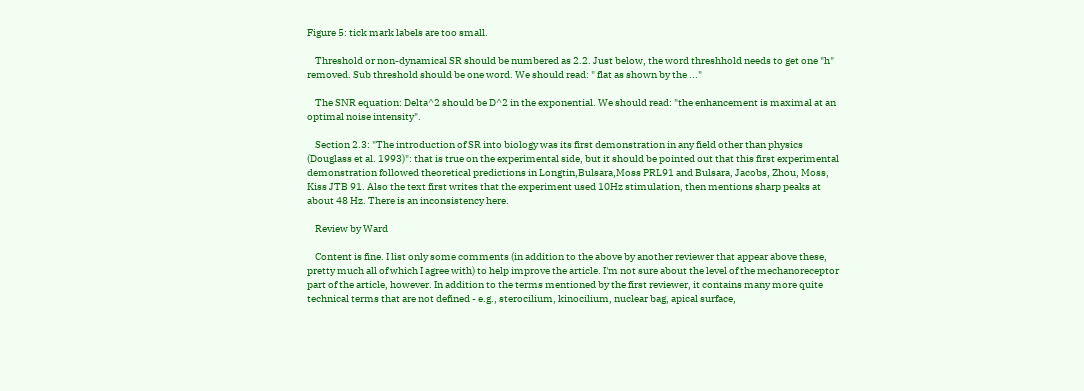Figure 5: tick mark labels are too small.

    Threshold or non-dynamical SR should be numbered as 2.2. Just below, the word threshhold needs to get one "h" removed. Sub threshold should be one word. We should read: " flat as shown by the ..."

    The SNR equation: Delta^2 should be D^2 in the exponential. We should read: "the enhancement is maximal at an optimal noise intensity".

    Section 2.3: "The introduction of SR into biology was its first demonstration in any field other than physics (Douglass et al. 1993)": that is true on the experimental side, but it should be pointed out that this first experimental demonstration followed theoretical predictions in Longtin,Bulsara,Moss PRL91 and Bulsara, Jacobs, Zhou, Moss, Kiss JTB 91. Also the text first writes that the experiment used 10Hz stimulation, then mentions sharp peaks at about 48 Hz. There is an inconsistency here.

    Review by Ward

    Content is fine. I list only some comments (in addition to the above by another reviewer that appear above these, pretty much all of which I agree with) to help improve the article. I'm not sure about the level of the mechanoreceptor part of the article, however. In addition to the terms mentioned by the first reviewer, it contains many more quite technical terms that are not defined - e.g., sterocilium, kinocilium, nuclear bag, apical surface,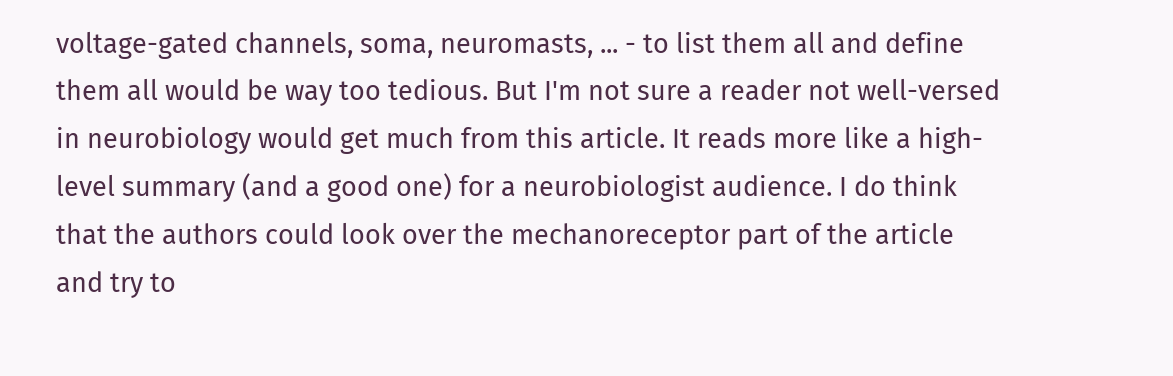voltage-gated channels, soma, neuromasts, ... - to list them all and define them all would be way too tedious. But I'm not sure a reader not well-versed in neurobiology would get much from this article. It reads more like a high-level summary (and a good one) for a neurobiologist audience. I do think that the authors could look over the mechanoreceptor part of the article and try to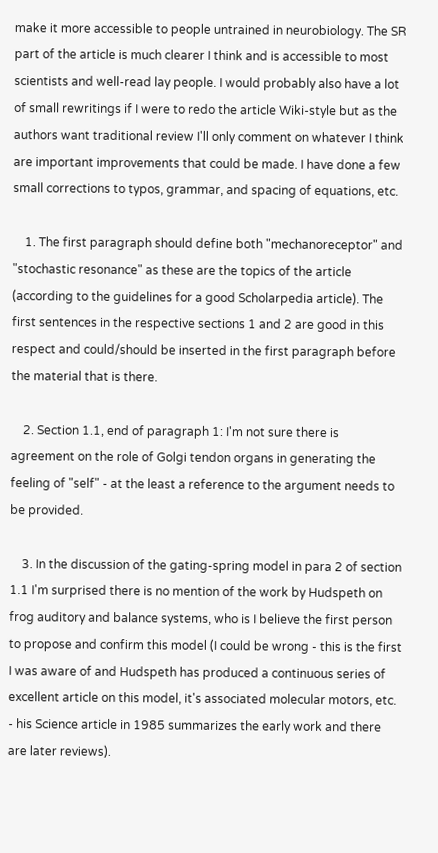make it more accessible to people untrained in neurobiology. The SR part of the article is much clearer I think and is accessible to most scientists and well-read lay people. I would probably also have a lot of small rewritings if I were to redo the article Wiki-style but as the authors want traditional review I'll only comment on whatever I think are important improvements that could be made. I have done a few small corrections to typos, grammar, and spacing of equations, etc.

    1. The first paragraph should define both "mechanoreceptor" and "stochastic resonance" as these are the topics of the article (according to the guidelines for a good Scholarpedia article). The first sentences in the respective sections 1 and 2 are good in this respect and could/should be inserted in the first paragraph before the material that is there.

    2. Section 1.1, end of paragraph 1: I'm not sure there is agreement on the role of Golgi tendon organs in generating the feeling of "self" - at the least a reference to the argument needs to be provided.

    3. In the discussion of the gating-spring model in para 2 of section 1.1 I'm surprised there is no mention of the work by Hudspeth on frog auditory and balance systems, who is I believe the first person to propose and confirm this model (I could be wrong - this is the first I was aware of and Hudspeth has produced a continuous series of excellent article on this model, it's associated molecular motors, etc. - his Science article in 1985 summarizes the early work and there are later reviews).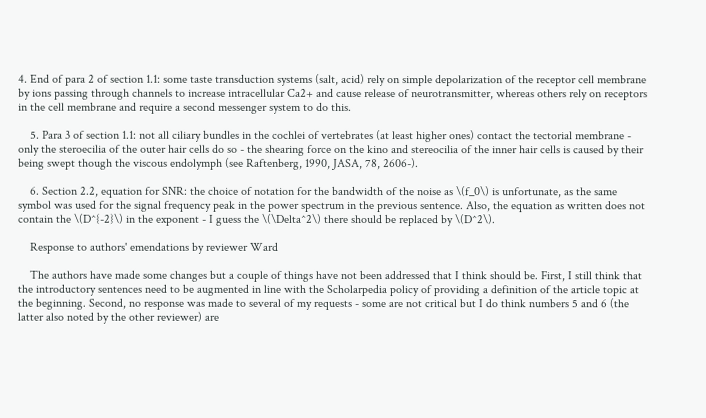4. End of para 2 of section 1.1: some taste transduction systems (salt, acid) rely on simple depolarization of the receptor cell membrane by ions passing through channels to increase intracellular Ca2+ and cause release of neurotransmitter, whereas others rely on receptors in the cell membrane and require a second messenger system to do this.

    5. Para 3 of section 1.1: not all ciliary bundles in the cochlei of vertebrates (at least higher ones) contact the tectorial membrane - only the steroecilia of the outer hair cells do so - the shearing force on the kino and stereocilia of the inner hair cells is caused by their being swept though the viscous endolymph (see Raftenberg, 1990, JASA, 78, 2606-).

    6. Section 2.2, equation for SNR: the choice of notation for the bandwidth of the noise as \(f_0\) is unfortunate, as the same symbol was used for the signal frequency peak in the power spectrum in the previous sentence. Also, the equation as written does not contain the \(D^{-2}\) in the exponent - I guess the \(\Delta^2\) there should be replaced by \(D^2\).

    Response to authors' emendations by reviewer Ward

    The authors have made some changes but a couple of things have not been addressed that I think should be. First, I still think that the introductory sentences need to be augmented in line with the Scholarpedia policy of providing a definition of the article topic at the beginning. Second, no response was made to several of my requests - some are not critical but I do think numbers 5 and 6 (the latter also noted by the other reviewer) are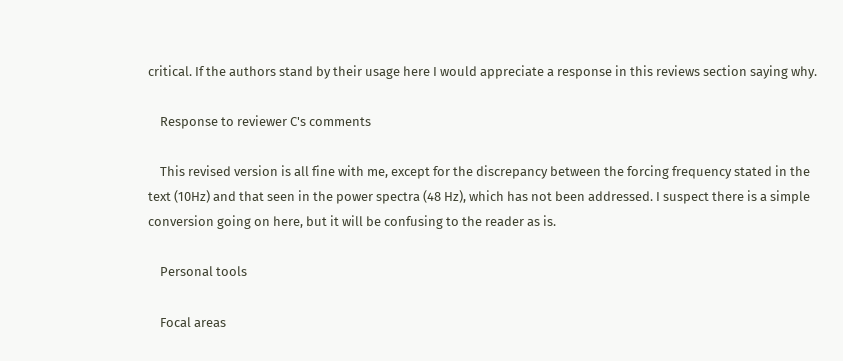critical. If the authors stand by their usage here I would appreciate a response in this reviews section saying why.

    Response to reviewer C's comments

    This revised version is all fine with me, except for the discrepancy between the forcing frequency stated in the text (10Hz) and that seen in the power spectra (48 Hz), which has not been addressed. I suspect there is a simple conversion going on here, but it will be confusing to the reader as is.

    Personal tools

    Focal areas